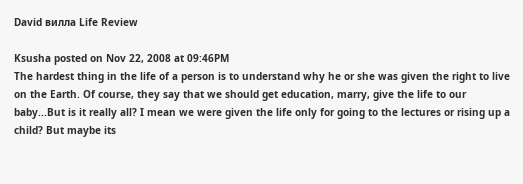David вилла Life Review

Ksusha posted on Nov 22, 2008 at 09:46PM
The hardest thing in the life of a person is to understand why he or she was given the right to live on the Earth. Of course, they say that we should get education, marry, give the life to our baby...But is it really all? I mean we were given the life only for going to the lectures or rising up a child? But maybe its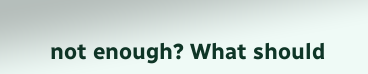not enough? What should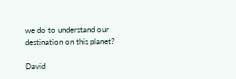we do to understand our destination on this planet?

David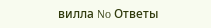вилла No Ответы